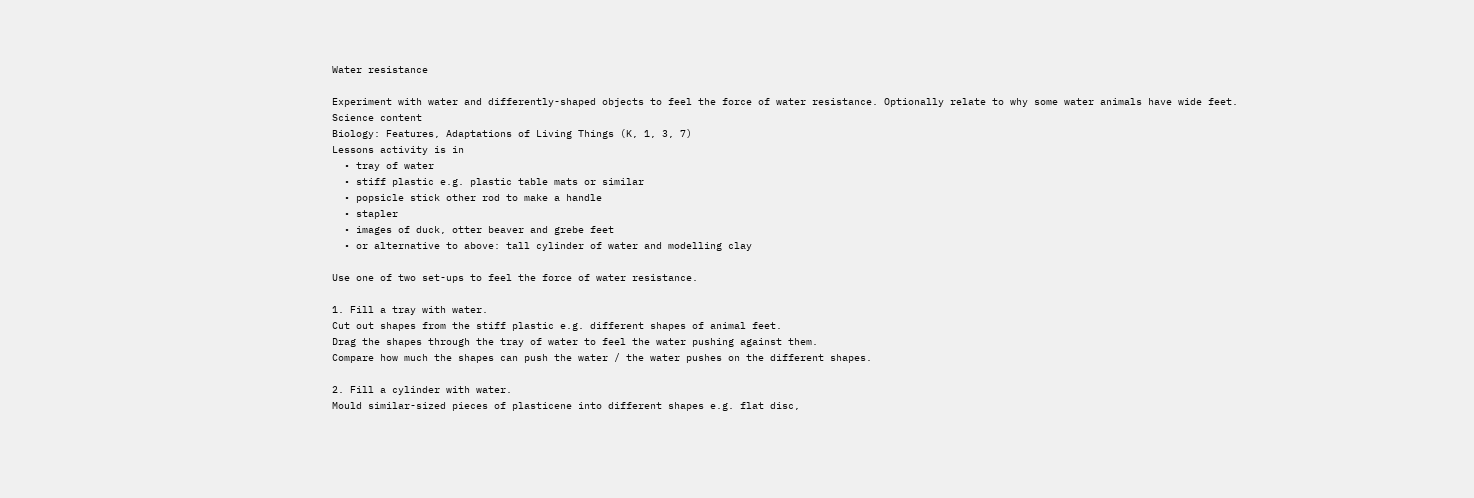Water resistance

Experiment with water and differently-shaped objects to feel the force of water resistance. Optionally relate to why some water animals have wide feet.
Science content
Biology: Features, Adaptations of Living Things (K, 1, 3, 7)
Lessons activity is in
  • tray of water
  • stiff plastic e.g. plastic table mats or similar
  • popsicle stick other rod to make a handle
  • stapler
  • images of duck, otter beaver and grebe feet
  • or alternative to above: tall cylinder of water and modelling clay

Use one of two set-ups to feel the force of water resistance.

1. Fill a tray with water.
Cut out shapes from the stiff plastic e.g. different shapes of animal feet.
Drag the shapes through the tray of water to feel the water pushing against them.
Compare how much the shapes can push the water / the water pushes on the different shapes.

2. Fill a cylinder with water.
Mould similar-sized pieces of plasticene into different shapes e.g. flat disc,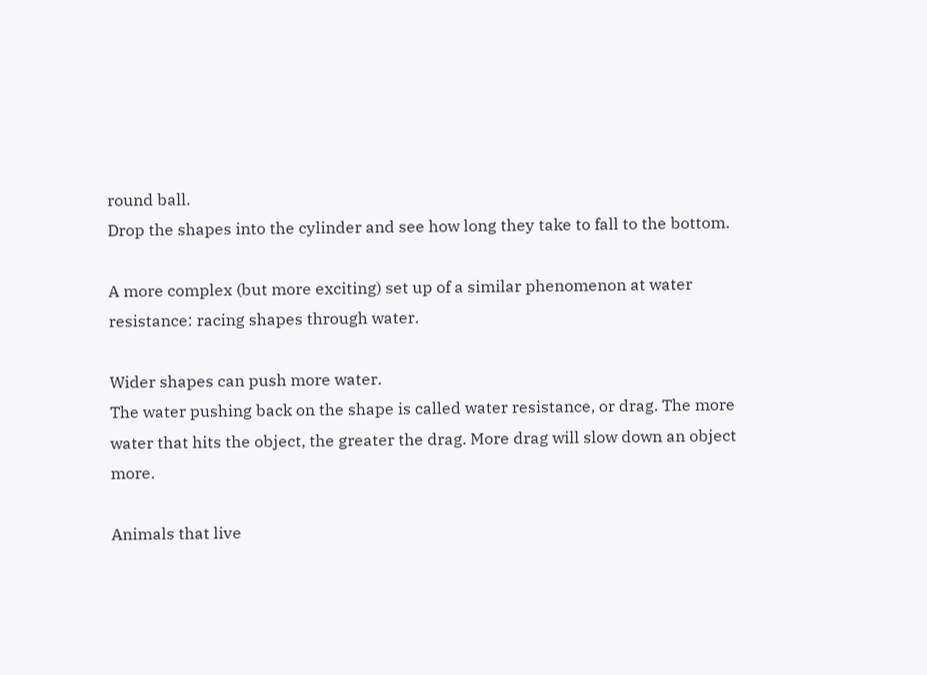round ball.
Drop the shapes into the cylinder and see how long they take to fall to the bottom.

A more complex (but more exciting) set up of a similar phenomenon at water resistance: racing shapes through water.

Wider shapes can push more water.
The water pushing back on the shape is called water resistance, or drag. The more water that hits the object, the greater the drag. More drag will slow down an object more.

Animals that live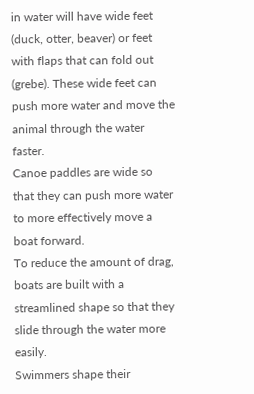in water will have wide feet (duck, otter, beaver) or feet with flaps that can fold out (grebe). These wide feet can push more water and move the animal through the water faster.
Canoe paddles are wide so that they can push more water to more effectively move a boat forward.
To reduce the amount of drag, boats are built with a streamlined shape so that they slide through the water more easily.
Swimmers shape their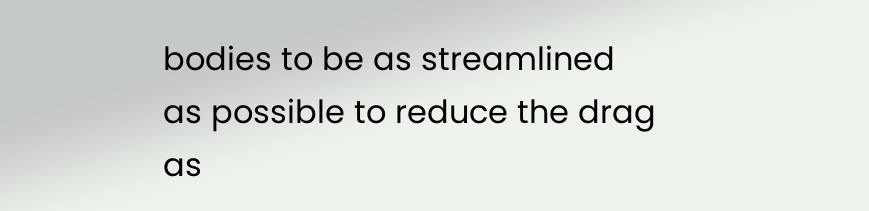bodies to be as streamlined as possible to reduce the drag as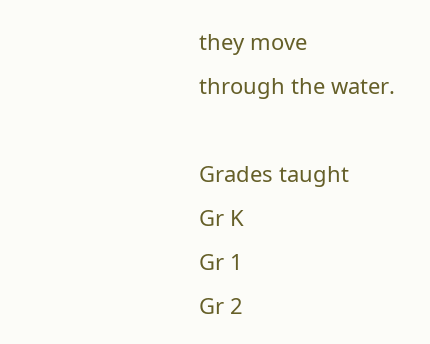they move through the water.

Grades taught
Gr K
Gr 1
Gr 2